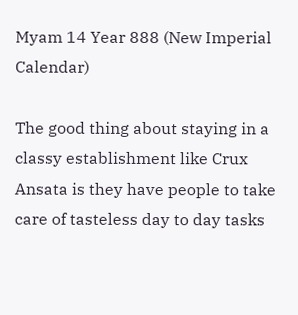Myam 14 Year 888 (New Imperial Calendar)

The good thing about staying in a classy establishment like Crux Ansata is they have people to take care of tasteless day to day tasks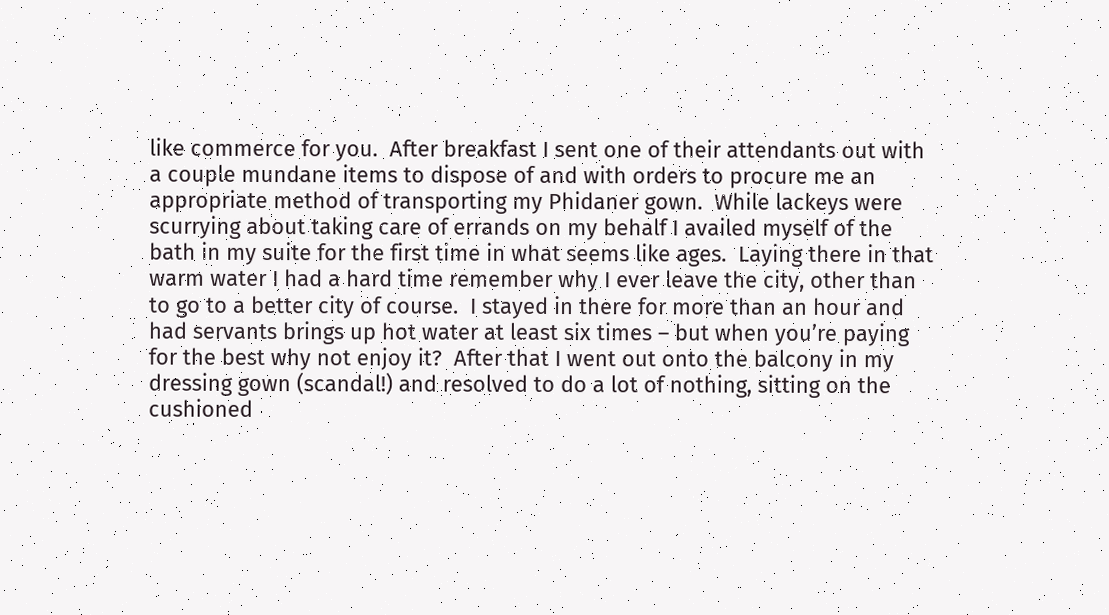like commerce for you.  After breakfast I sent one of their attendants out with a couple mundane items to dispose of and with orders to procure me an appropriate method of transporting my Phidaner gown.  While lackeys were scurrying about taking care of errands on my behalf I availed myself of the bath in my suite for the first time in what seems like ages.  Laying there in that warm water I had a hard time remember why I ever leave the city, other than to go to a better city of course.  I stayed in there for more than an hour and had servants brings up hot water at least six times – but when you’re paying for the best why not enjoy it?  After that I went out onto the balcony in my dressing gown (scandal!) and resolved to do a lot of nothing, sitting on the cushioned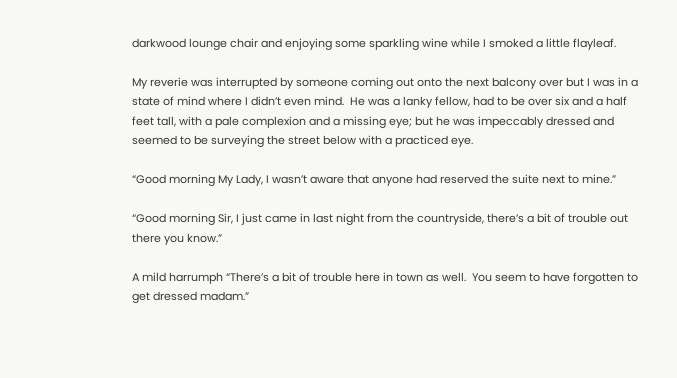darkwood lounge chair and enjoying some sparkling wine while I smoked a little flayleaf.

My reverie was interrupted by someone coming out onto the next balcony over but I was in a state of mind where I didn’t even mind.  He was a lanky fellow, had to be over six and a half feet tall, with a pale complexion and a missing eye; but he was impeccably dressed and seemed to be surveying the street below with a practiced eye.

“Good morning My Lady, I wasn’t aware that anyone had reserved the suite next to mine.”

“Good morning Sir, I just came in last night from the countryside, there’s a bit of trouble out there you know.”

A mild harrumph “There’s a bit of trouble here in town as well.  You seem to have forgotten to get dressed madam.”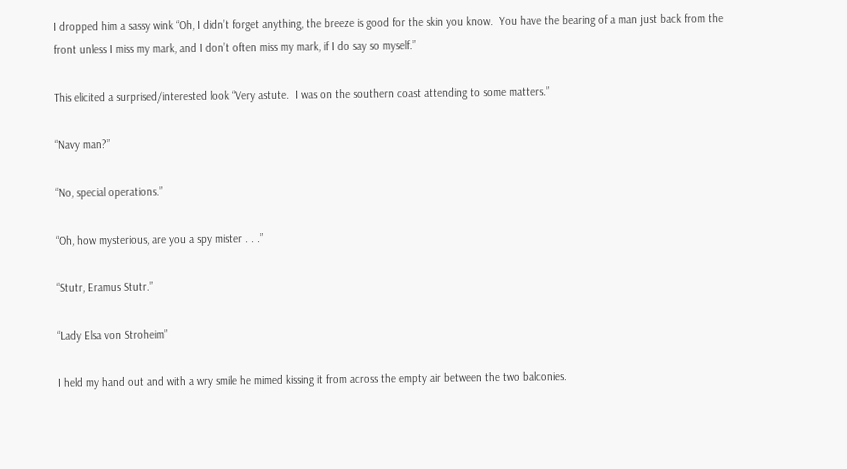I dropped him a sassy wink “Oh, I didn’t forget anything, the breeze is good for the skin you know.  You have the bearing of a man just back from the front unless I miss my mark, and I don’t often miss my mark, if I do say so myself.”

This elicited a surprised/interested look “Very astute.  I was on the southern coast attending to some matters.”

“Navy man?”

“No, special operations.”

“Oh, how mysterious, are you a spy mister . . .”

“Stutr, Eramus Stutr.”

“Lady Elsa von Stroheim”

I held my hand out and with a wry smile he mimed kissing it from across the empty air between the two balconies.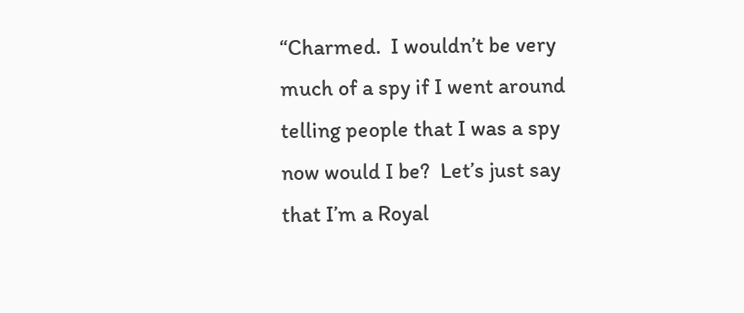“Charmed.  I wouldn’t be very much of a spy if I went around telling people that I was a spy now would I be?  Let’s just say that I’m a Royal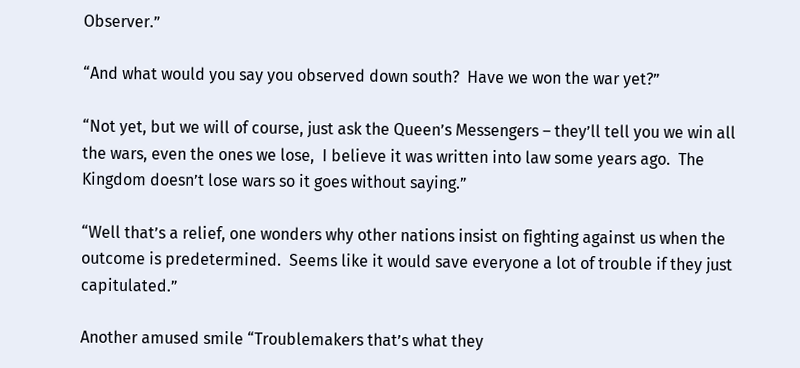Observer.”

“And what would you say you observed down south?  Have we won the war yet?”

“Not yet, but we will of course, just ask the Queen’s Messengers – they’ll tell you we win all the wars, even the ones we lose,  I believe it was written into law some years ago.  The Kingdom doesn’t lose wars so it goes without saying.”

“Well that’s a relief, one wonders why other nations insist on fighting against us when the outcome is predetermined.  Seems like it would save everyone a lot of trouble if they just capitulated.”

Another amused smile “Troublemakers that’s what they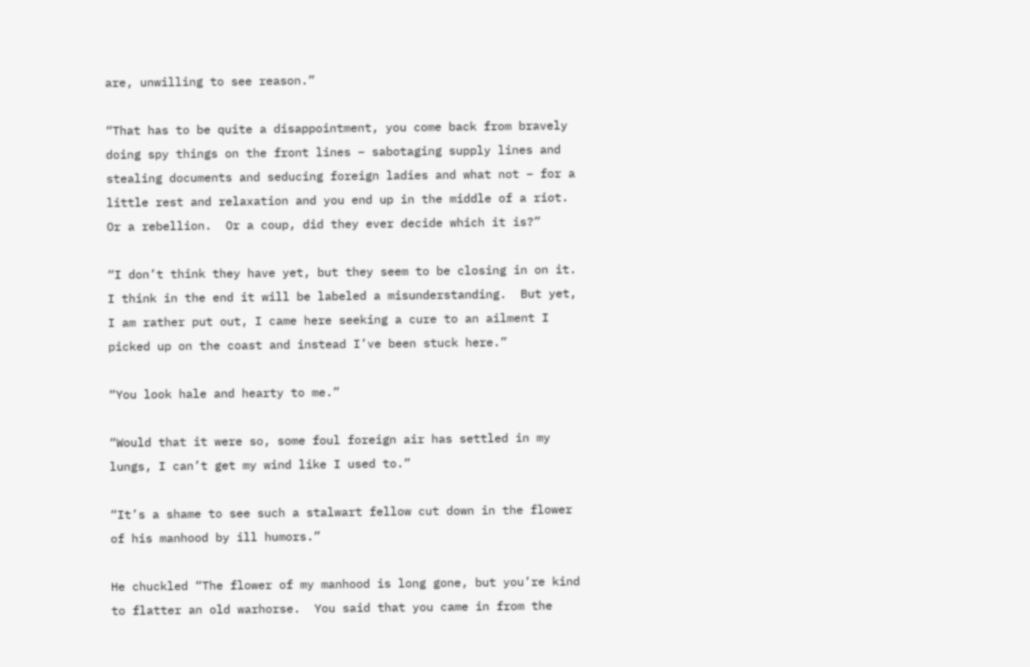are, unwilling to see reason.”

“That has to be quite a disappointment, you come back from bravely doing spy things on the front lines – sabotaging supply lines and stealing documents and seducing foreign ladies and what not – for a little rest and relaxation and you end up in the middle of a riot.  Or a rebellion.  Or a coup, did they ever decide which it is?”

“I don’t think they have yet, but they seem to be closing in on it.  I think in the end it will be labeled a misunderstanding.  But yet, I am rather put out, I came here seeking a cure to an ailment I picked up on the coast and instead I’ve been stuck here.”

“You look hale and hearty to me.”

“Would that it were so, some foul foreign air has settled in my lungs, I can’t get my wind like I used to.”

“It’s a shame to see such a stalwart fellow cut down in the flower of his manhood by ill humors.”

He chuckled “The flower of my manhood is long gone, but you’re kind to flatter an old warhorse.  You said that you came in from the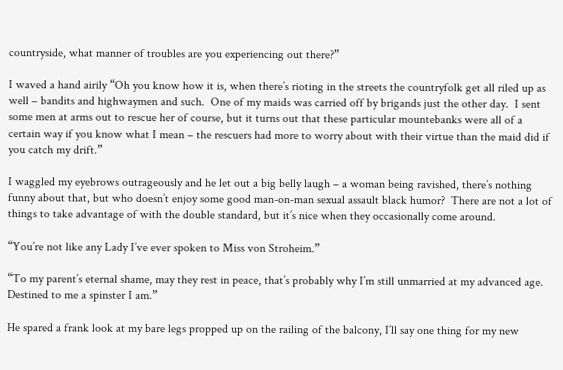countryside, what manner of troubles are you experiencing out there?”

I waved a hand airily “Oh you know how it is, when there’s rioting in the streets the countryfolk get all riled up as well – bandits and highwaymen and such.  One of my maids was carried off by brigands just the other day.  I sent some men at arms out to rescue her of course, but it turns out that these particular mountebanks were all of a certain way if you know what I mean – the rescuers had more to worry about with their virtue than the maid did if you catch my drift.”

I waggled my eyebrows outrageously and he let out a big belly laugh – a woman being ravished, there’s nothing funny about that, but who doesn’t enjoy some good man-on-man sexual assault black humor?  There are not a lot of things to take advantage of with the double standard, but it’s nice when they occasionally come around.

“You’re not like any Lady I’ve ever spoken to Miss von Stroheim.”

“To my parent’s eternal shame, may they rest in peace, that’s probably why I’m still unmarried at my advanced age.  Destined to me a spinster I am.”

He spared a frank look at my bare legs propped up on the railing of the balcony, I’ll say one thing for my new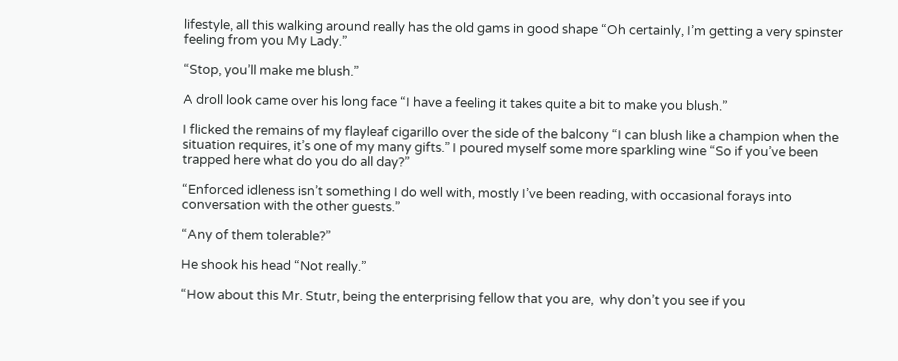lifestyle, all this walking around really has the old gams in good shape “Oh certainly, I’m getting a very spinster feeling from you My Lady.”

“Stop, you’ll make me blush.”

A droll look came over his long face “I have a feeling it takes quite a bit to make you blush.”

I flicked the remains of my flayleaf cigarillo over the side of the balcony “I can blush like a champion when the situation requires, it’s one of my many gifts.” I poured myself some more sparkling wine “So if you’ve been trapped here what do you do all day?”

“Enforced idleness isn’t something I do well with, mostly I’ve been reading, with occasional forays into conversation with the other guests.”

“Any of them tolerable?”

He shook his head “Not really.”

“How about this Mr. Stutr, being the enterprising fellow that you are,  why don’t you see if you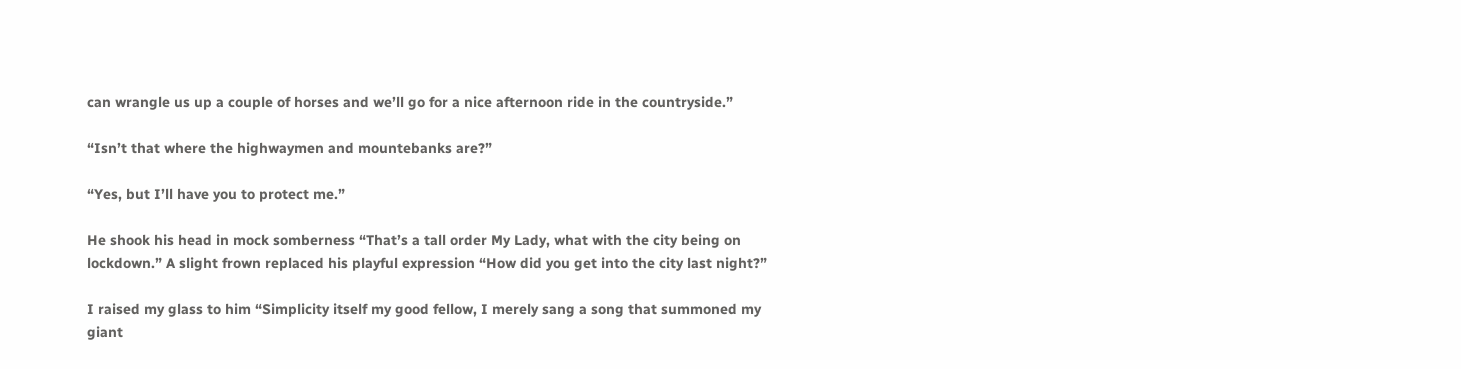can wrangle us up a couple of horses and we’ll go for a nice afternoon ride in the countryside.”

“Isn’t that where the highwaymen and mountebanks are?”

“Yes, but I’ll have you to protect me.”

He shook his head in mock somberness “That’s a tall order My Lady, what with the city being on lockdown.” A slight frown replaced his playful expression “How did you get into the city last night?”

I raised my glass to him “Simplicity itself my good fellow, I merely sang a song that summoned my giant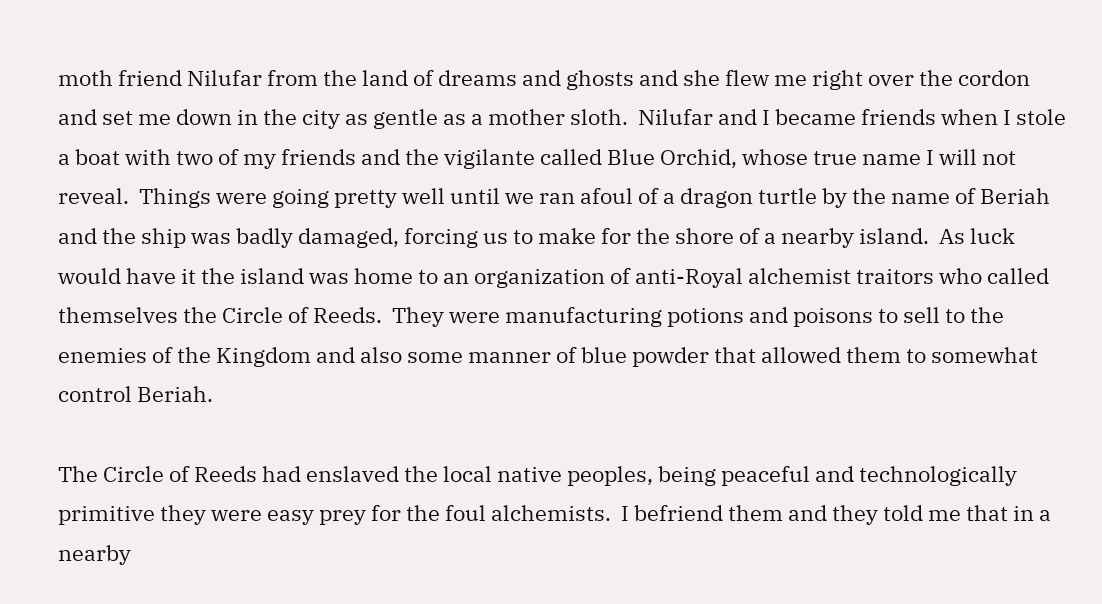moth friend Nilufar from the land of dreams and ghosts and she flew me right over the cordon and set me down in the city as gentle as a mother sloth.  Nilufar and I became friends when I stole a boat with two of my friends and the vigilante called Blue Orchid, whose true name I will not reveal.  Things were going pretty well until we ran afoul of a dragon turtle by the name of Beriah and the ship was badly damaged, forcing us to make for the shore of a nearby island.  As luck would have it the island was home to an organization of anti-Royal alchemist traitors who called themselves the Circle of Reeds.  They were manufacturing potions and poisons to sell to the enemies of the Kingdom and also some manner of blue powder that allowed them to somewhat control Beriah.

The Circle of Reeds had enslaved the local native peoples, being peaceful and technologically primitive they were easy prey for the foul alchemists.  I befriend them and they told me that in a nearby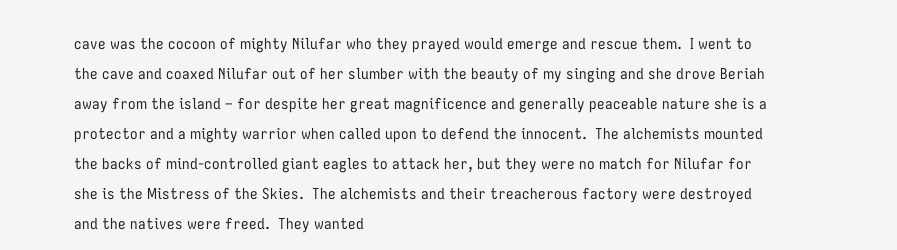cave was the cocoon of mighty Nilufar who they prayed would emerge and rescue them.  I went to the cave and coaxed Nilufar out of her slumber with the beauty of my singing and she drove Beriah away from the island – for despite her great magnificence and generally peaceable nature she is a protector and a mighty warrior when called upon to defend the innocent.  The alchemists mounted the backs of mind-controlled giant eagles to attack her, but they were no match for Nilufar for she is the Mistress of the Skies.  The alchemists and their treacherous factory were destroyed and the natives were freed.  They wanted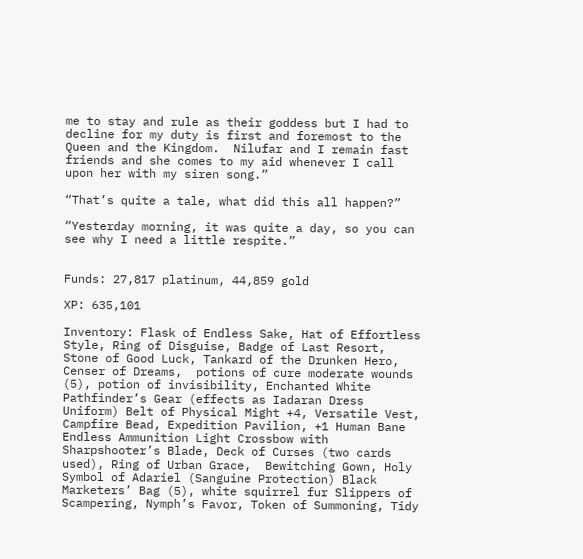me to stay and rule as their goddess but I had to decline for my duty is first and foremost to the Queen and the Kingdom.  Nilufar and I remain fast friends and she comes to my aid whenever I call upon her with my siren song.”

“That’s quite a tale, what did this all happen?”

“Yesterday morning, it was quite a day, so you can see why I need a little respite.”


Funds: 27,817 platinum, 44,859 gold

XP: 635,101

Inventory: Flask of Endless Sake, Hat of Effortless Style, Ring of Disguise, Badge of Last Resort, Stone of Good Luck, Tankard of the Drunken Hero,  Censer of Dreams,  potions of cure moderate wounds (5), potion of invisibility, Enchanted White Pathfinder’s Gear (effects as Iadaran Dress Uniform) Belt of Physical Might +4, Versatile Vest, Campfire Bead, Expedition Pavilion, +1 Human Bane Endless Ammunition Light Crossbow with Sharpshooter’s Blade, Deck of Curses (two cards used), Ring of Urban Grace,  Bewitching Gown, Holy Symbol of Adariel (Sanguine Protection) Black Marketers’ Bag (5), white squirrel fur Slippers of Scampering, Nymph’s Favor, Token of Summoning, Tidy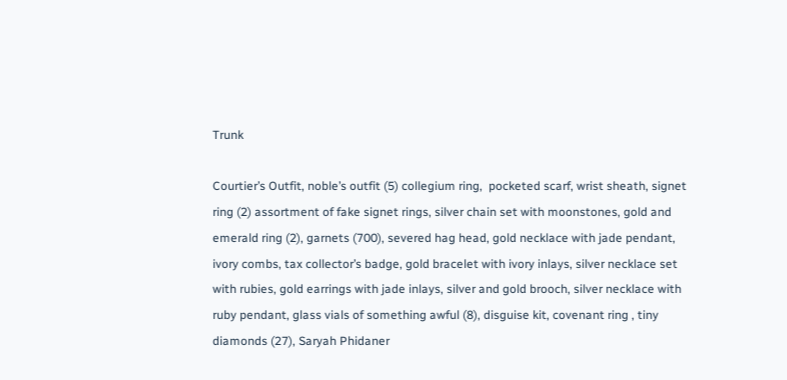Trunk

Courtier’s Outfit, noble’s outfit (5) collegium ring,  pocketed scarf, wrist sheath, signet ring (2) assortment of fake signet rings, silver chain set with moonstones, gold and emerald ring (2), garnets (700), severed hag head, gold necklace with jade pendant, ivory combs, tax collector’s badge, gold bracelet with ivory inlays, silver necklace set with rubies, gold earrings with jade inlays, silver and gold brooch, silver necklace with ruby pendant, glass vials of something awful (8), disguise kit, covenant ring , tiny diamonds (27), Saryah Phidaner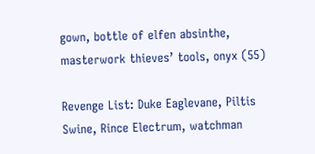gown, bottle of elfen absinthe, masterwork thieves’ tools, onyx (55)

Revenge List: Duke Eaglevane, Piltis Swine, Rince Electrum, watchman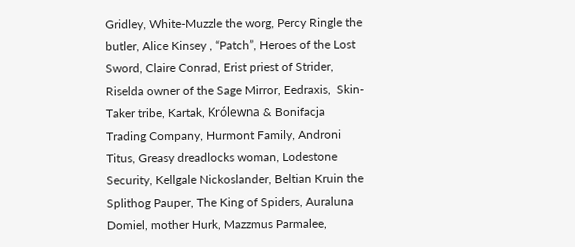Gridley, White-Muzzle the worg, Percy Ringle the butler, Alice Kinsey , “Patch”, Heroes of the Lost Sword, Claire Conrad, Erist priest of Strider, Riselda owner of the Sage Mirror, Eedraxis,  Skin-Taker tribe, Kartak, Królewna & Bonifacja Trading Company, Hurmont Family, Androni Titus, Greasy dreadlocks woman, Lodestone Security, Kellgale Nickoslander, Beltian Kruin the Splithog Pauper, The King of Spiders, Auraluna Domiel, mother Hurk, Mazzmus Parmalee,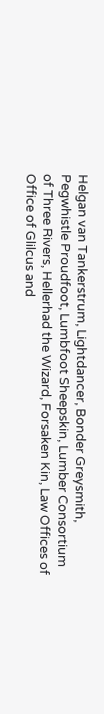Helgan van Tankerstrum, Lightdancer, Bonder Greysmith, Pegwhistle Proudfoot, Lumbfoot Sheepskin, Lumber Consortium of Three Rivers, Hellerhad the Wizard, Forsaken Kin, Law Offices of Office of Glilcus and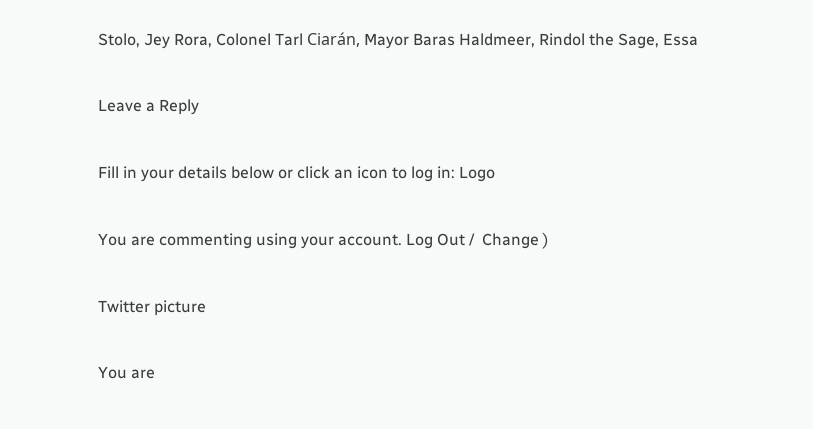Stolo, Jey Rora, Colonel Tarl Ciarán, Mayor Baras Haldmeer, Rindol the Sage, Essa

Leave a Reply

Fill in your details below or click an icon to log in: Logo

You are commenting using your account. Log Out /  Change )

Twitter picture

You are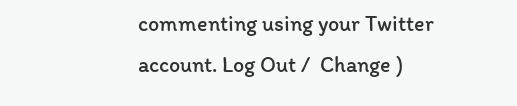commenting using your Twitter account. Log Out /  Change )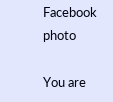Facebook photo

You are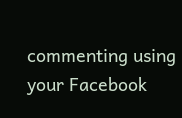commenting using your Facebook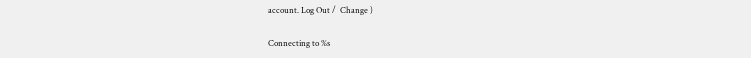account. Log Out /  Change )

Connecting to %s